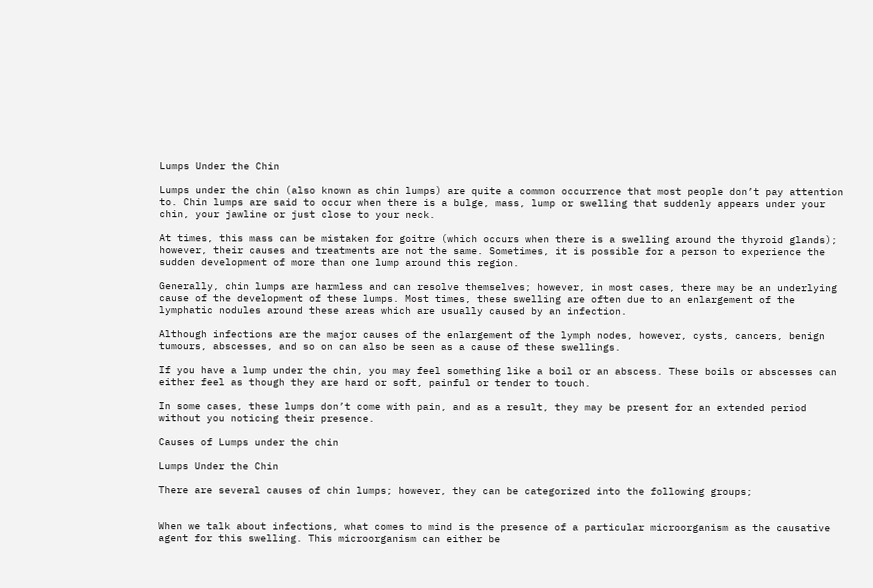Lumps Under the Chin

Lumps under the chin (also known as chin lumps) are quite a common occurrence that most people don’t pay attention to. Chin lumps are said to occur when there is a bulge, mass, lump or swelling that suddenly appears under your chin, your jawline or just close to your neck.

At times, this mass can be mistaken for goitre (which occurs when there is a swelling around the thyroid glands); however, their causes and treatments are not the same. Sometimes, it is possible for a person to experience the sudden development of more than one lump around this region.

Generally, chin lumps are harmless and can resolve themselves; however, in most cases, there may be an underlying cause of the development of these lumps. Most times, these swelling are often due to an enlargement of the lymphatic nodules around these areas which are usually caused by an infection.

Although infections are the major causes of the enlargement of the lymph nodes, however, cysts, cancers, benign tumours, abscesses, and so on can also be seen as a cause of these swellings.

If you have a lump under the chin, you may feel something like a boil or an abscess. These boils or abscesses can either feel as though they are hard or soft, painful or tender to touch.

In some cases, these lumps don’t come with pain, and as a result, they may be present for an extended period without you noticing their presence.

Causes of Lumps under the chin

Lumps Under the Chin

There are several causes of chin lumps; however, they can be categorized into the following groups;


When we talk about infections, what comes to mind is the presence of a particular microorganism as the causative agent for this swelling. This microorganism can either be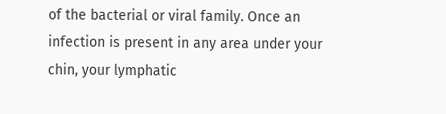of the bacterial or viral family. Once an infection is present in any area under your chin, your lymphatic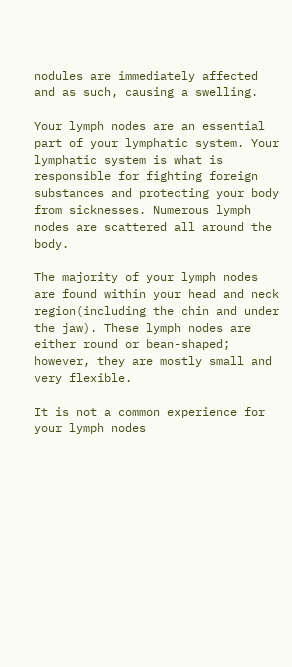nodules are immediately affected and as such, causing a swelling.

Your lymph nodes are an essential part of your lymphatic system. Your lymphatic system is what is responsible for fighting foreign substances and protecting your body from sicknesses. Numerous lymph nodes are scattered all around the body.

The majority of your lymph nodes are found within your head and neck region(including the chin and under the jaw). These lymph nodes are either round or bean-shaped; however, they are mostly small and very flexible.

It is not a common experience for your lymph nodes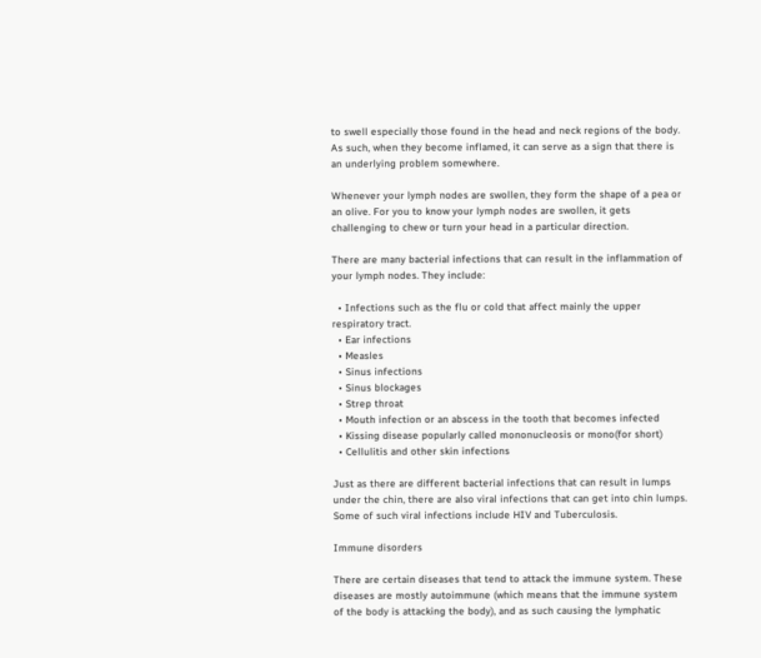to swell especially those found in the head and neck regions of the body. As such, when they become inflamed, it can serve as a sign that there is an underlying problem somewhere.

Whenever your lymph nodes are swollen, they form the shape of a pea or an olive. For you to know your lymph nodes are swollen, it gets challenging to chew or turn your head in a particular direction.

There are many bacterial infections that can result in the inflammation of your lymph nodes. They include:

  • Infections such as the flu or cold that affect mainly the upper respiratory tract.
  • Ear infections
  • Measles
  • Sinus infections
  • Sinus blockages
  • Strep throat
  • Mouth infection or an abscess in the tooth that becomes infected
  • Kissing disease popularly called mononucleosis or mono(for short)
  • Cellulitis and other skin infections

Just as there are different bacterial infections that can result in lumps under the chin, there are also viral infections that can get into chin lumps. Some of such viral infections include HIV and Tuberculosis.

Immune disorders

There are certain diseases that tend to attack the immune system. These diseases are mostly autoimmune (which means that the immune system of the body is attacking the body), and as such causing the lymphatic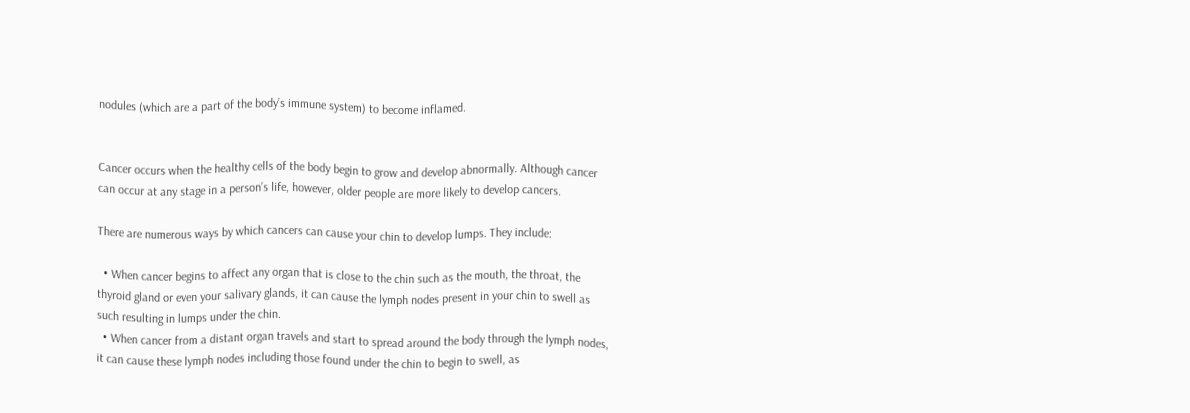nodules (which are a part of the body’s immune system) to become inflamed.


Cancer occurs when the healthy cells of the body begin to grow and develop abnormally. Although cancer can occur at any stage in a person’s life, however, older people are more likely to develop cancers.

There are numerous ways by which cancers can cause your chin to develop lumps. They include:

  • When cancer begins to affect any organ that is close to the chin such as the mouth, the throat, the thyroid gland or even your salivary glands, it can cause the lymph nodes present in your chin to swell as such resulting in lumps under the chin.
  • When cancer from a distant organ travels and start to spread around the body through the lymph nodes, it can cause these lymph nodes including those found under the chin to begin to swell, as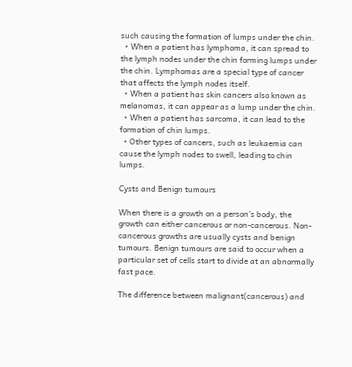such causing the formation of lumps under the chin.
  • When a patient has lymphoma, it can spread to the lymph nodes under the chin forming lumps under the chin. Lymphomas are a special type of cancer that affects the lymph nodes itself.
  • When a patient has skin cancers also known as melanomas, it can appear as a lump under the chin.
  • When a patient has sarcoma, it can lead to the formation of chin lumps.
  • Other types of cancers, such as leukaemia can cause the lymph nodes to swell, leading to chin lumps.

Cysts and Benign tumours

When there is a growth on a person’s body, the growth can either cancerous or non-cancerous. Non-cancerous growths are usually cysts and benign tumours. Benign tumours are said to occur when a particular set of cells start to divide at an abnormally fast pace.

The difference between malignant(cancerous) and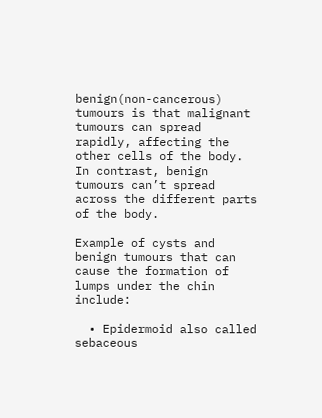benign(non-cancerous) tumours is that malignant tumours can spread rapidly, affecting the other cells of the body. In contrast, benign tumours can’t spread across the different parts of the body.

Example of cysts and benign tumours that can cause the formation of lumps under the chin include:

  • Epidermoid also called sebaceous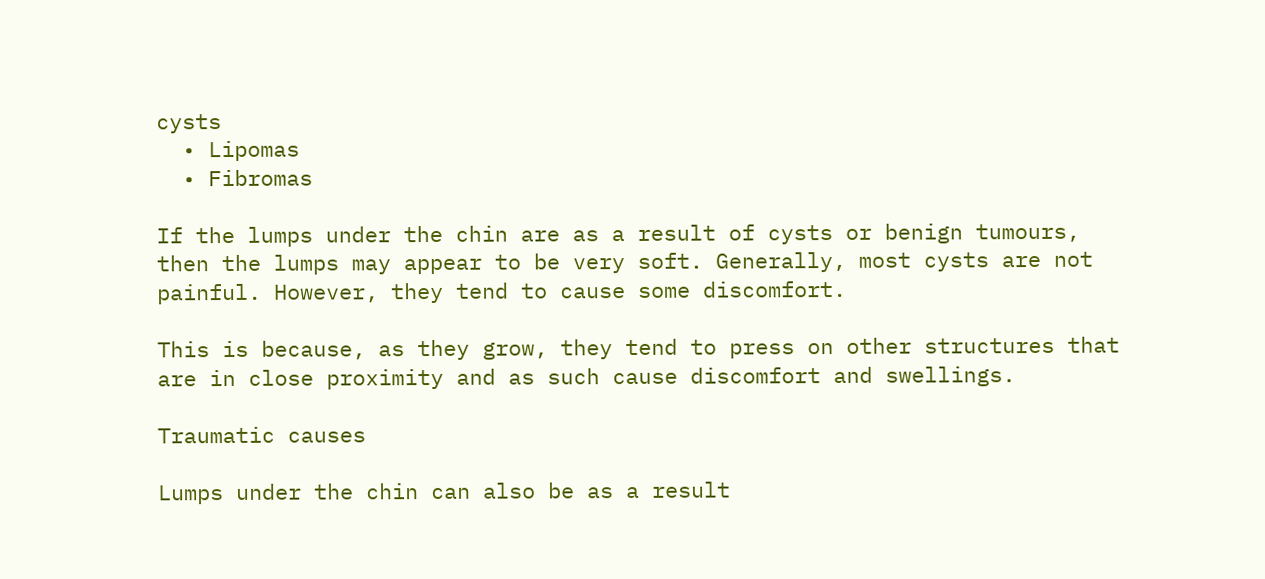cysts
  • Lipomas
  • Fibromas

If the lumps under the chin are as a result of cysts or benign tumours, then the lumps may appear to be very soft. Generally, most cysts are not painful. However, they tend to cause some discomfort.

This is because, as they grow, they tend to press on other structures that are in close proximity and as such cause discomfort and swellings.

Traumatic causes

Lumps under the chin can also be as a result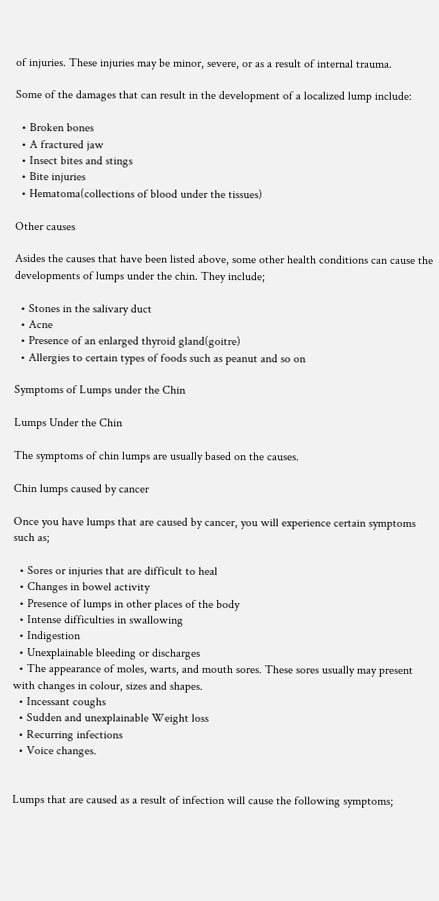of injuries. These injuries may be minor, severe, or as a result of internal trauma.

Some of the damages that can result in the development of a localized lump include:

  • Broken bones
  • A fractured jaw
  • Insect bites and stings
  • Bite injuries
  • Hematoma(collections of blood under the tissues)

Other causes

Asides the causes that have been listed above, some other health conditions can cause the developments of lumps under the chin. They include;

  • Stones in the salivary duct
  • Acne
  • Presence of an enlarged thyroid gland(goitre)
  • Allergies to certain types of foods such as peanut and so on

Symptoms of Lumps under the Chin

Lumps Under the Chin

The symptoms of chin lumps are usually based on the causes.

Chin lumps caused by cancer

Once you have lumps that are caused by cancer, you will experience certain symptoms such as;

  • Sores or injuries that are difficult to heal
  • Changes in bowel activity
  • Presence of lumps in other places of the body
  • Intense difficulties in swallowing
  • Indigestion
  • Unexplainable bleeding or discharges
  • The appearance of moles, warts, and mouth sores. These sores usually may present with changes in colour, sizes and shapes.
  • Incessant coughs
  • Sudden and unexplainable Weight loss
  • Recurring infections
  • Voice changes.


Lumps that are caused as a result of infection will cause the following symptoms;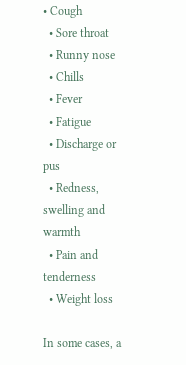• Cough
  • Sore throat
  • Runny nose
  • Chills
  • Fever
  • Fatigue
  • Discharge or pus
  • Redness, swelling and warmth
  • Pain and tenderness
  • Weight loss

In some cases, a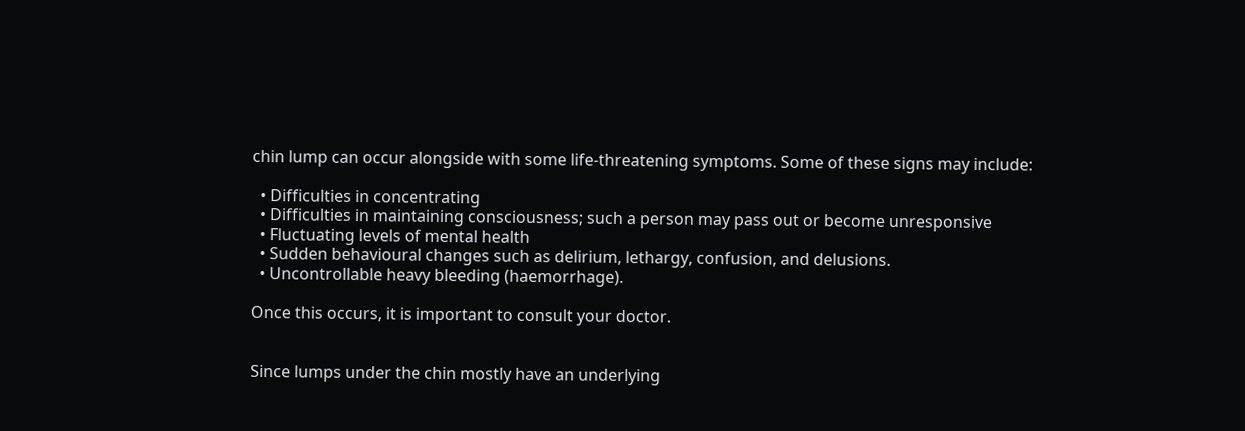chin lump can occur alongside with some life-threatening symptoms. Some of these signs may include:

  • Difficulties in concentrating
  • Difficulties in maintaining consciousness; such a person may pass out or become unresponsive
  • Fluctuating levels of mental health
  • Sudden behavioural changes such as delirium, lethargy, confusion, and delusions.
  • Uncontrollable heavy bleeding (haemorrhage).

Once this occurs, it is important to consult your doctor.


Since lumps under the chin mostly have an underlying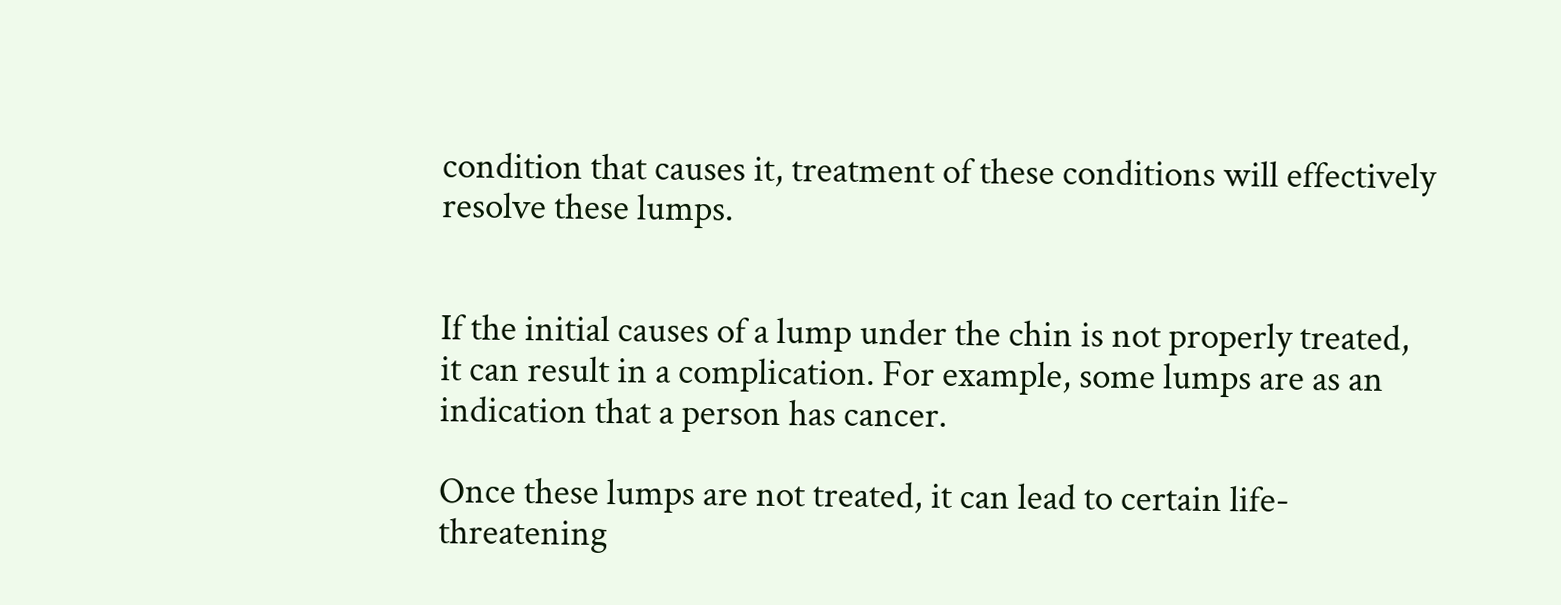condition that causes it, treatment of these conditions will effectively resolve these lumps.


If the initial causes of a lump under the chin is not properly treated, it can result in a complication. For example, some lumps are as an indication that a person has cancer.

Once these lumps are not treated, it can lead to certain life-threatening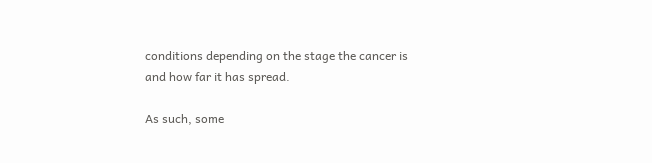conditions depending on the stage the cancer is and how far it has spread.

As such, some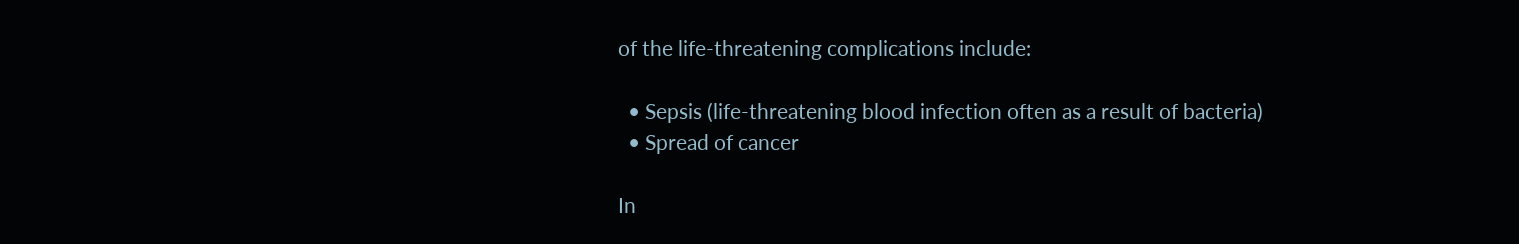of the life-threatening complications include:

  • Sepsis (life-threatening blood infection often as a result of bacteria)
  • Spread of cancer

In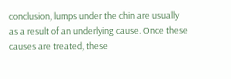conclusion, lumps under the chin are usually as a result of an underlying cause. Once these causes are treated, these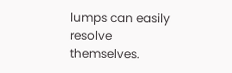lumps can easily resolve themselves.